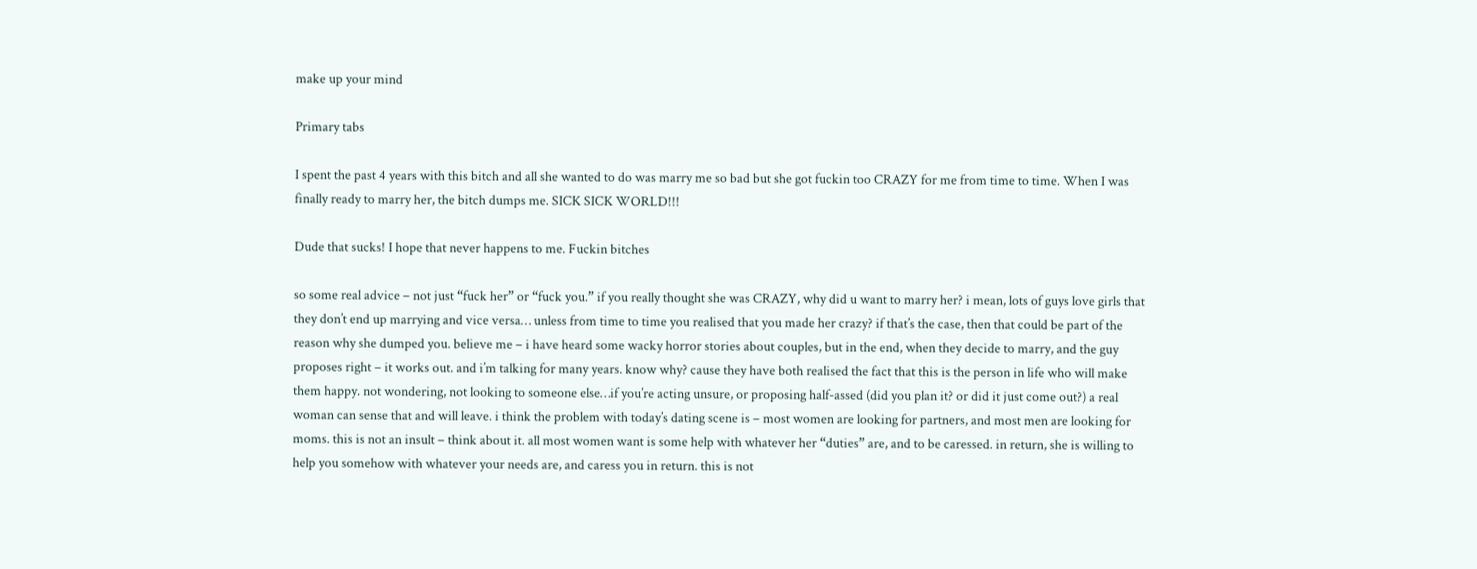make up your mind

Primary tabs

I spent the past 4 years with this bitch and all she wanted to do was marry me so bad but she got fuckin too CRAZY for me from time to time. When I was finally ready to marry her, the bitch dumps me. SICK SICK WORLD!!!

Dude that sucks! I hope that never happens to me. Fuckin bitches

so some real advice – not just “fuck her” or “fuck you.” if you really thought she was CRAZY, why did u want to marry her? i mean, lots of guys love girls that they don’t end up marrying and vice versa… unless from time to time you realised that you made her crazy? if that’s the case, then that could be part of the reason why she dumped you. believe me – i have heard some wacky horror stories about couples, but in the end, when they decide to marry, and the guy proposes right – it works out. and i’m talking for many years. know why? cause they have both realised the fact that this is the person in life who will make them happy. not wondering, not looking to someone else…if you’re acting unsure, or proposing half-assed (did you plan it? or did it just come out?) a real woman can sense that and will leave. i think the problem with today’s dating scene is – most women are looking for partners, and most men are looking for moms. this is not an insult – think about it. all most women want is some help with whatever her “duties” are, and to be caressed. in return, she is willing to help you somehow with whatever your needs are, and caress you in return. this is not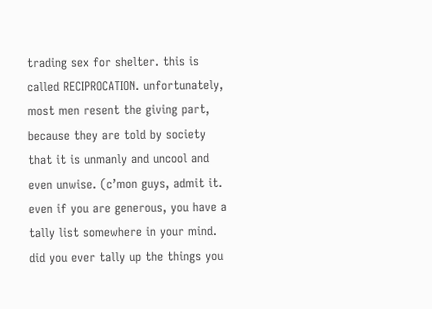trading sex for shelter. this is called RECIPROCATION. unfortunately, most men resent the giving part, because they are told by society that it is unmanly and uncool and even unwise. (c’mon guys, admit it. even if you are generous, you have a tally list somewhere in your mind. did you ever tally up the things you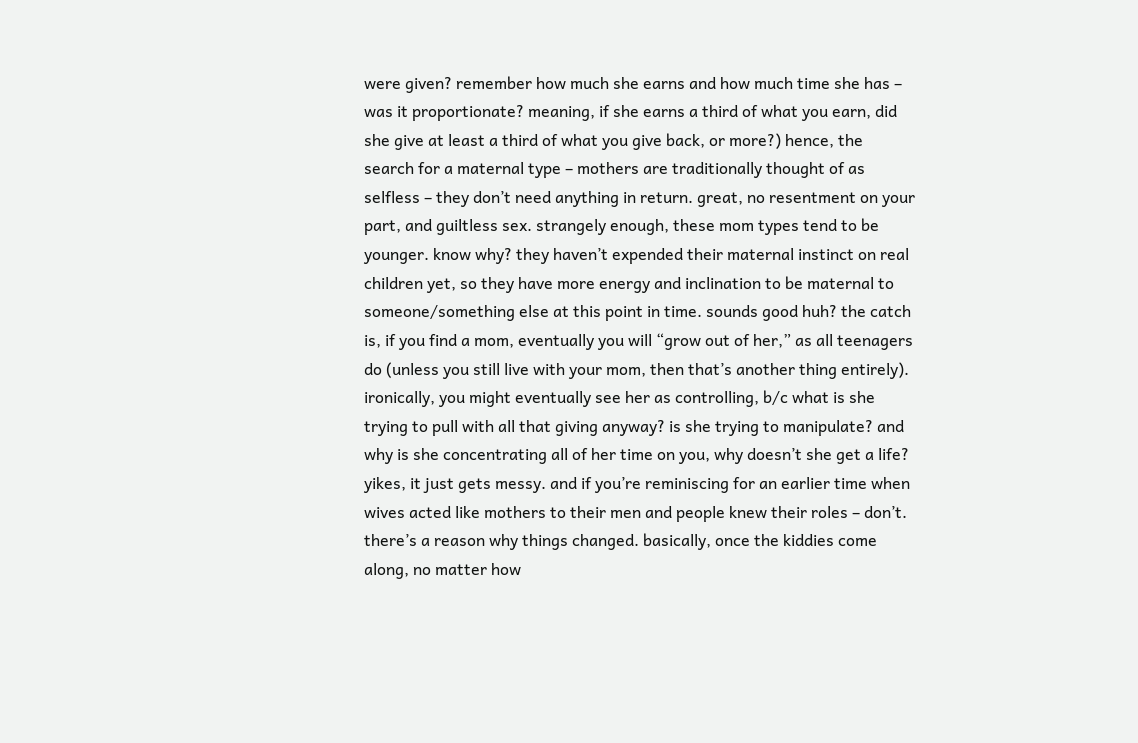were given? remember how much she earns and how much time she has – was it proportionate? meaning, if she earns a third of what you earn, did she give at least a third of what you give back, or more?) hence, the search for a maternal type – mothers are traditionally thought of as selfless – they don’t need anything in return. great, no resentment on your part, and guiltless sex. strangely enough, these mom types tend to be younger. know why? they haven’t expended their maternal instinct on real children yet, so they have more energy and inclination to be maternal to someone/something else at this point in time. sounds good huh? the catch is, if you find a mom, eventually you will “grow out of her,” as all teenagers do (unless you still live with your mom, then that’s another thing entirely). ironically, you might eventually see her as controlling, b/c what is she trying to pull with all that giving anyway? is she trying to manipulate? and why is she concentrating all of her time on you, why doesn’t she get a life? yikes, it just gets messy. and if you’re reminiscing for an earlier time when wives acted like mothers to their men and people knew their roles – don’t. there’s a reason why things changed. basically, once the kiddies come along, no matter how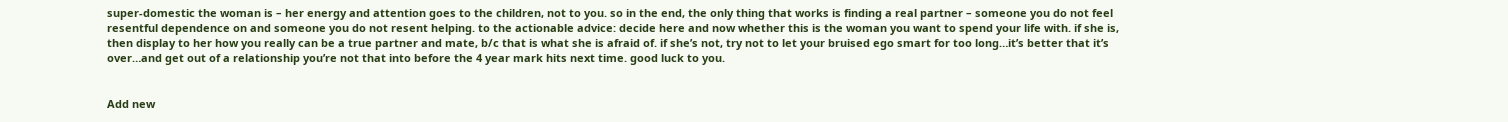super-domestic the woman is – her energy and attention goes to the children, not to you. so in the end, the only thing that works is finding a real partner – someone you do not feel resentful dependence on and someone you do not resent helping. to the actionable advice: decide here and now whether this is the woman you want to spend your life with. if she is, then display to her how you really can be a true partner and mate, b/c that is what she is afraid of. if she’s not, try not to let your bruised ego smart for too long…it’s better that it’s over…and get out of a relationship you’re not that into before the 4 year mark hits next time. good luck to you.


Add new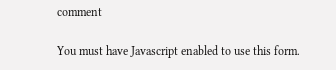comment

You must have Javascript enabled to use this form.